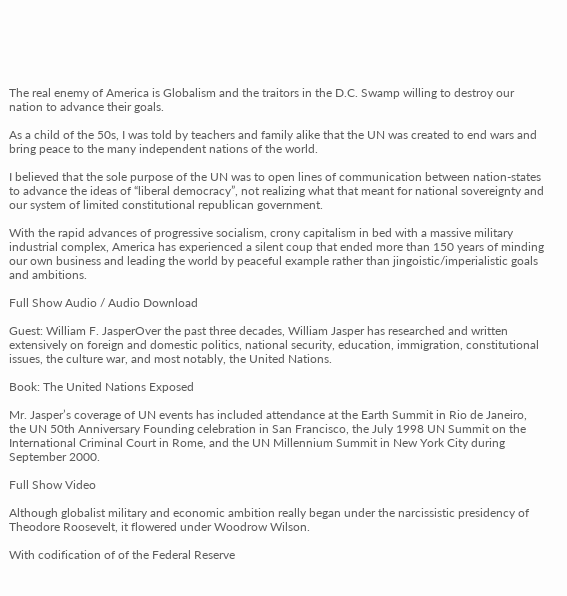The real enemy of America is Globalism and the traitors in the D.C. Swamp willing to destroy our nation to advance their goals.

As a child of the 50s, I was told by teachers and family alike that the UN was created to end wars and bring peace to the many independent nations of the world.

I believed that the sole purpose of the UN was to open lines of communication between nation-states to advance the ideas of “liberal democracy”, not realizing what that meant for national sovereignty and our system of limited constitutional republican government.

With the rapid advances of progressive socialism, crony capitalism in bed with a massive military industrial complex, America has experienced a silent coup that ended more than 150 years of minding our own business and leading the world by peaceful example rather than jingoistic/imperialistic goals and ambitions.

Full Show Audio / Audio Download

Guest: William F. JasperOver the past three decades, William Jasper has researched and written extensively on foreign and domestic politics, national security, education, immigration, constitutional issues, the culture war, and most notably, the United Nations.

Book: The United Nations Exposed

Mr. Jasper’s coverage of UN events has included attendance at the Earth Summit in Rio de Janeiro, the UN 50th Anniversary Founding celebration in San Francisco, the July 1998 UN Summit on the International Criminal Court in Rome, and the UN Millennium Summit in New York City during September 2000.

Full Show Video

Although globalist military and economic ambition really began under the narcissistic presidency of Theodore Roosevelt, it flowered under Woodrow Wilson.

With codification of of the Federal Reserve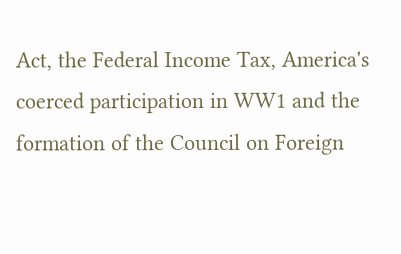Act, the Federal Income Tax, America's coerced participation in WW1 and the formation of the Council on Foreign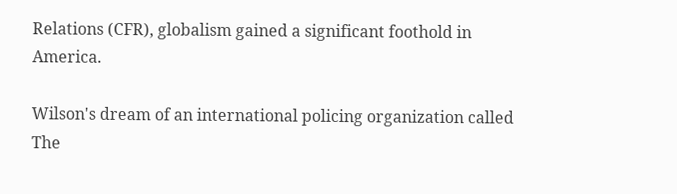Relations (CFR), globalism gained a significant foothold in America.

Wilson's dream of an international policing organization called The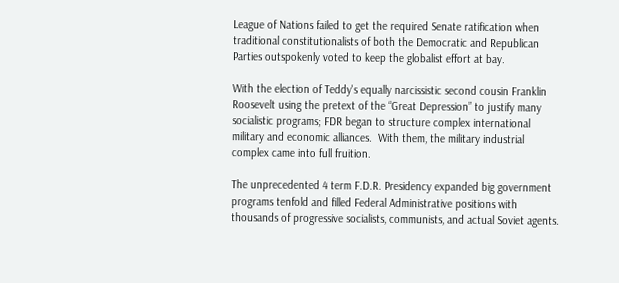League of Nations failed to get the required Senate ratification when traditional constitutionalists of both the Democratic and Republican Parties outspokenly voted to keep the globalist effort at bay.

With the election of Teddy's equally narcissistic second cousin Franklin Roosevelt using the pretext of the “Great Depression” to justify many socialistic programs; FDR began to structure complex international military and economic alliances.  With them, the military industrial complex came into full fruition.

The unprecedented 4 term F.D.R. Presidency expanded big government programs tenfold and filled Federal Administrative positions with thousands of progressive socialists, communists, and actual Soviet agents.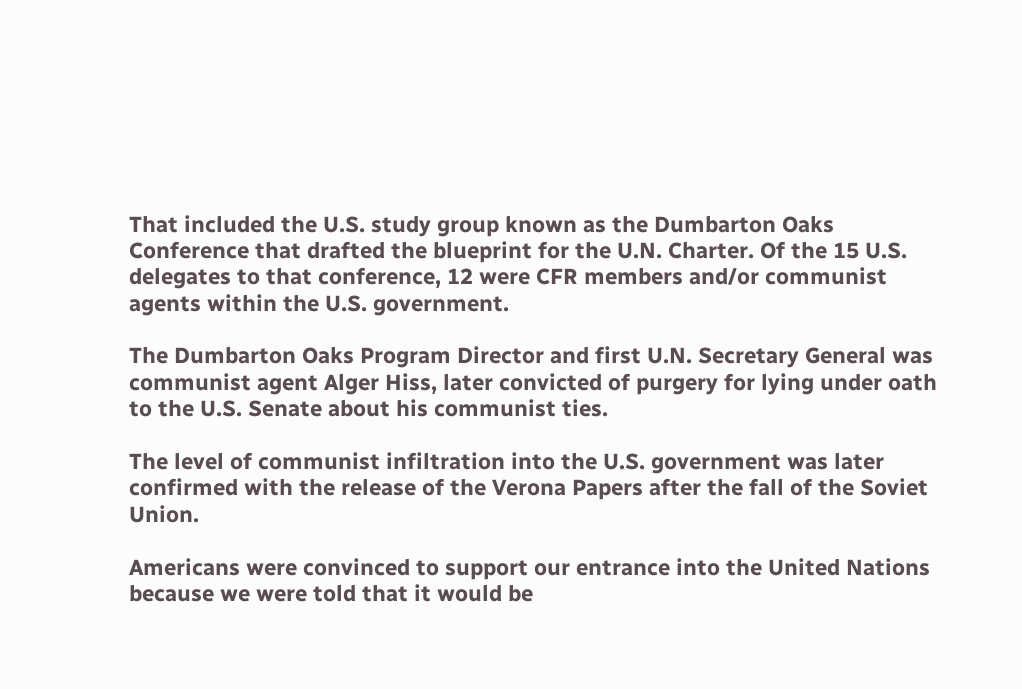That included the U.S. study group known as the Dumbarton Oaks Conference that drafted the blueprint for the U.N. Charter. Of the 15 U.S. delegates to that conference, 12 were CFR members and/or communist agents within the U.S. government.

The Dumbarton Oaks Program Director and first U.N. Secretary General was communist agent Alger Hiss, later convicted of purgery for lying under oath to the U.S. Senate about his communist ties.

The level of communist infiltration into the U.S. government was later confirmed with the release of the Verona Papers after the fall of the Soviet Union.

Americans were convinced to support our entrance into the United Nations because we were told that it would be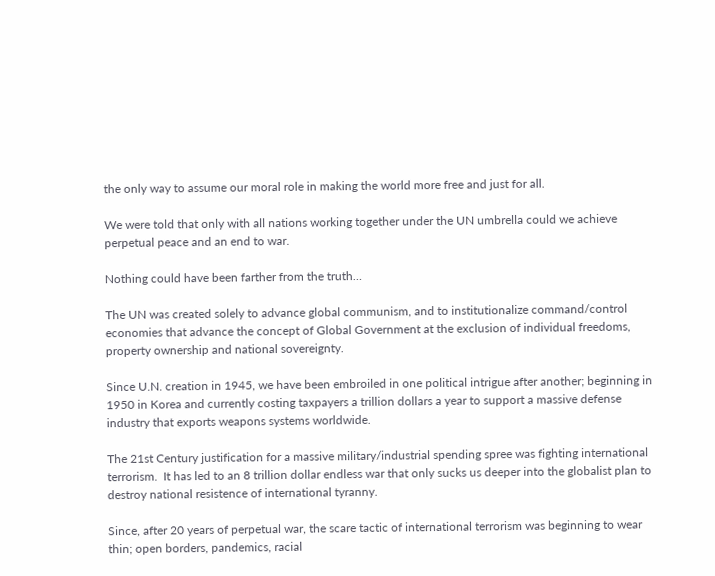the only way to assume our moral role in making the world more free and just for all.

We were told that only with all nations working together under the UN umbrella could we achieve perpetual peace and an end to war.

Nothing could have been farther from the truth…

The UN was created solely to advance global communism, and to institutionalize command/control economies that advance the concept of Global Government at the exclusion of individual freedoms, property ownership and national sovereignty.

Since U.N. creation in 1945, we have been embroiled in one political intrigue after another; beginning in 1950 in Korea and currently costing taxpayers a trillion dollars a year to support a massive defense industry that exports weapons systems worldwide.

The 21st Century justification for a massive military/industrial spending spree was fighting international terrorism.  It has led to an 8 trillion dollar endless war that only sucks us deeper into the globalist plan to destroy national resistence of international tyranny.

Since, after 20 years of perpetual war, the scare tactic of international terrorism was beginning to wear thin; open borders, pandemics, racial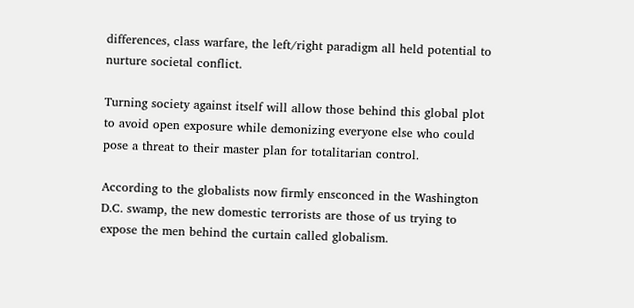differences, class warfare, the left/right paradigm all held potential to nurture societal conflict.

Turning society against itself will allow those behind this global plot to avoid open exposure while demonizing everyone else who could pose a threat to their master plan for totalitarian control.

According to the globalists now firmly ensconced in the Washington D.C. swamp, the new domestic terrorists are those of us trying to expose the men behind the curtain called globalism.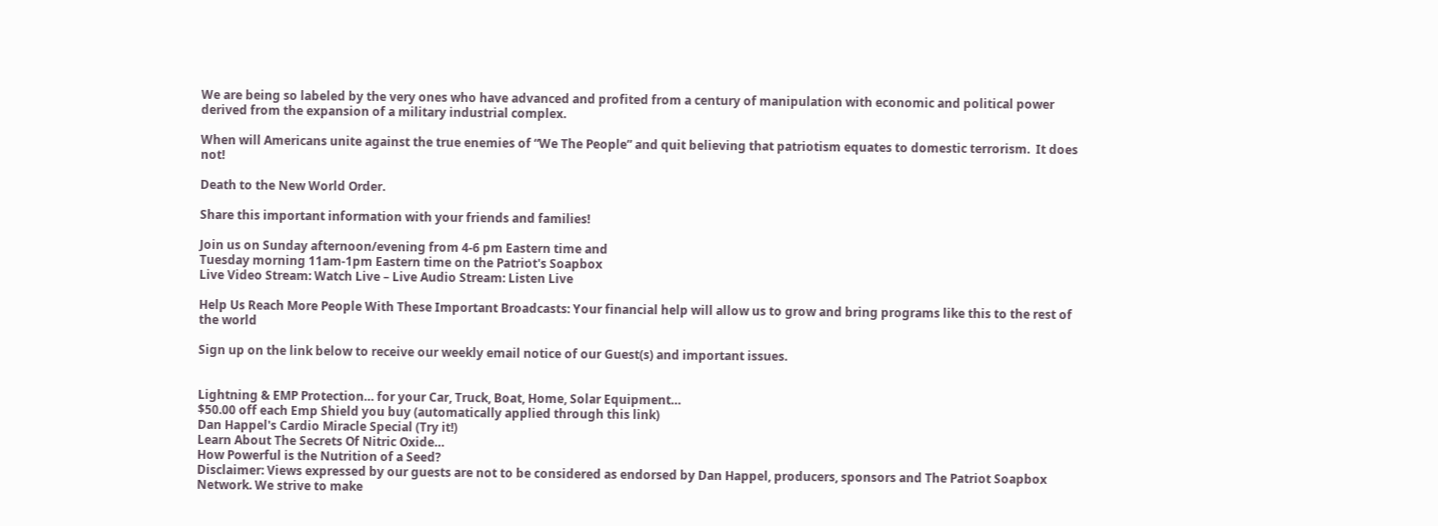We are being so labeled by the very ones who have advanced and profited from a century of manipulation with economic and political power derived from the expansion of a military industrial complex.

When will Americans unite against the true enemies of “We The People” and quit believing that patriotism equates to domestic terrorism.  It does not!

Death to the New World Order.

Share this important information with your friends and families!

Join us on Sunday afternoon/evening from 4-6 pm Eastern time and
Tuesday morning 11am-1pm Eastern time on the Patriot's Soapbox
Live Video Stream: Watch Live – Live Audio Stream: Listen Live

Help Us Reach More People With These Important Broadcasts: Your financial help will allow us to grow and bring programs like this to the rest of the world

Sign up on the link below to receive our weekly email notice of our Guest(s) and important issues.


Lightning & EMP Protection… for your Car, Truck, Boat, Home, Solar Equipment…
$50.00 off each Emp Shield you buy (automatically applied through this link)
Dan Happel's Cardio Miracle Special (Try it!)
Learn About The Secrets Of Nitric Oxide…
How Powerful is the Nutrition of a Seed?
Disclaimer: Views expressed by our guests are not to be considered as endorsed by Dan Happel, producers, sponsors and The Patriot Soapbox Network. We strive to make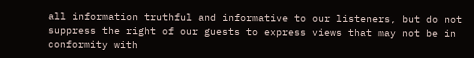all information truthful and informative to our listeners, but do not suppress the right of our guests to express views that may not be in conformity with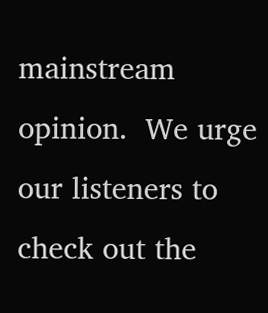mainstream opinion.  We urge our listeners to check out the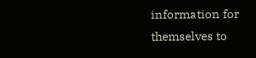information for themselves to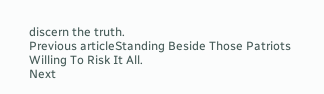discern the truth.
Previous articleStanding Beside Those Patriots Willing To Risk It All.
Next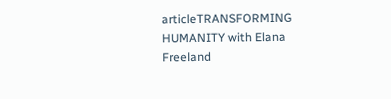articleTRANSFORMING HUMANITY with Elana Freeland